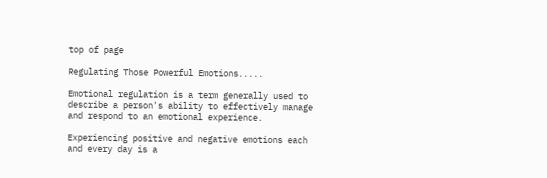top of page

Regulating Those Powerful Emotions.....

Emotional regulation is a term generally used to describe a person's ability to effectively manage and respond to an emotional experience.

Experiencing positive and negative emotions each and every day is a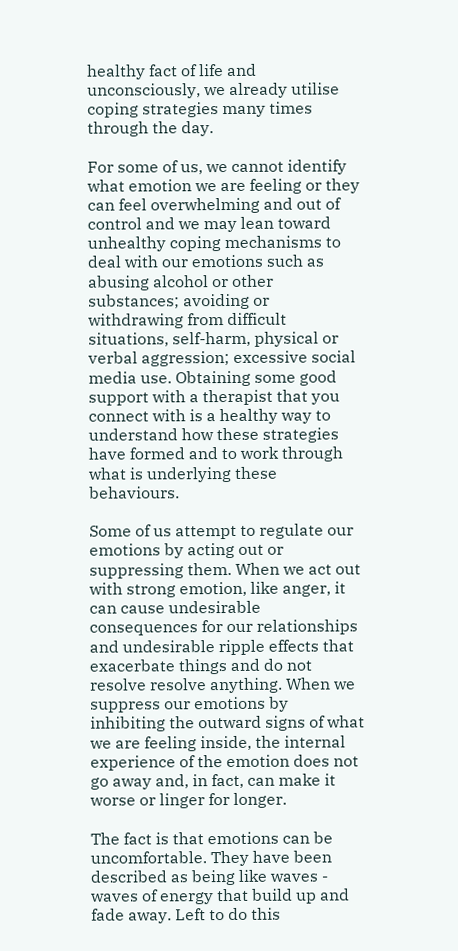healthy fact of life and unconsciously, we already utilise coping strategies many times through the day.

For some of us, we cannot identify what emotion we are feeling or they can feel overwhelming and out of control and we may lean toward unhealthy coping mechanisms to deal with our emotions such as abusing alcohol or other substances; avoiding or withdrawing from difficult situations, self-harm, physical or verbal aggression; excessive social media use. Obtaining some good support with a therapist that you connect with is a healthy way to understand how these strategies have formed and to work through what is underlying these behaviours.

Some of us attempt to regulate our emotions by acting out or suppressing them. When we act out with strong emotion, like anger, it can cause undesirable consequences for our relationships and undesirable ripple effects that exacerbate things and do not resolve resolve anything. When we suppress our emotions by inhibiting the outward signs of what we are feeling inside, the internal experience of the emotion does not go away and, in fact, can make it worse or linger for longer.

The fact is that emotions can be uncomfortable. They have been described as being like waves - waves of energy that build up and fade away. Left to do this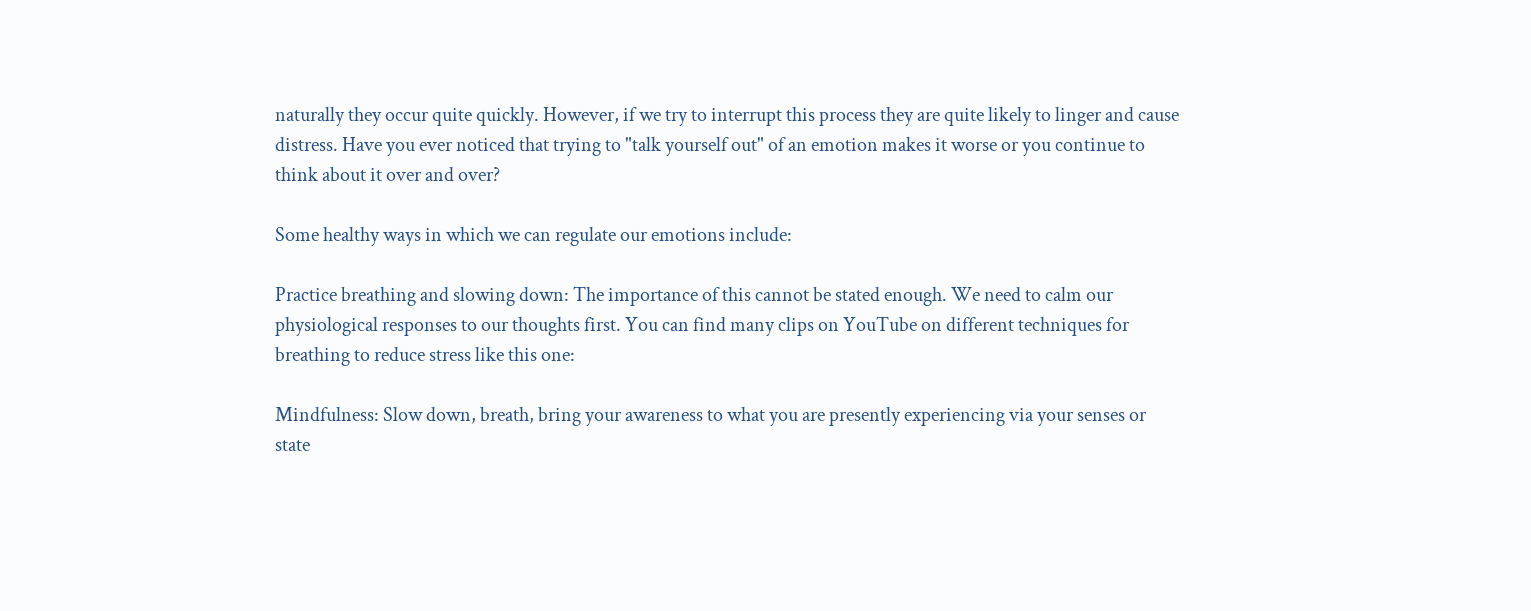naturally they occur quite quickly. However, if we try to interrupt this process they are quite likely to linger and cause distress. Have you ever noticed that trying to "talk yourself out" of an emotion makes it worse or you continue to think about it over and over?

Some healthy ways in which we can regulate our emotions include:

Practice breathing and slowing down: The importance of this cannot be stated enough. We need to calm our physiological responses to our thoughts first. You can find many clips on YouTube on different techniques for breathing to reduce stress like this one:

Mindfulness: Slow down, breath, bring your awareness to what you are presently experiencing via your senses or state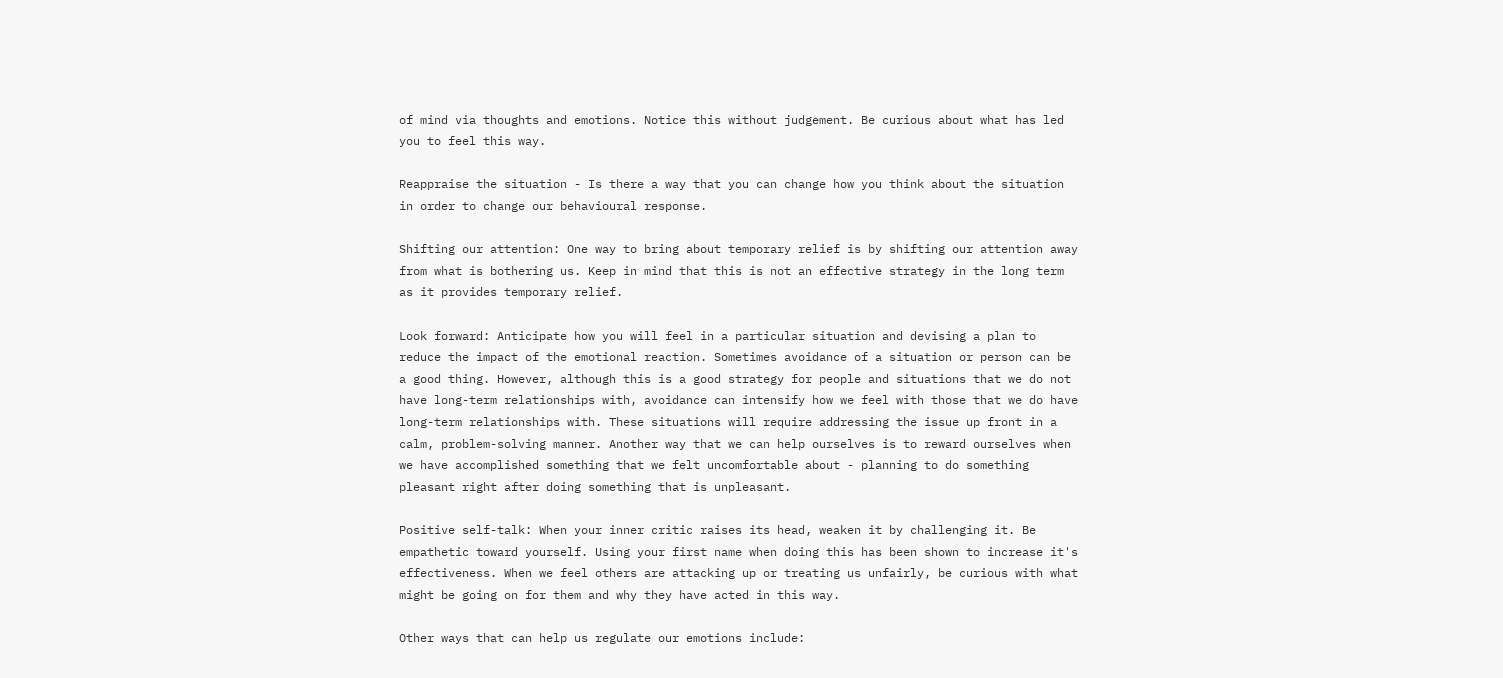of mind via thoughts and emotions. Notice this without judgement. Be curious about what has led you to feel this way.

Reappraise the situation - Is there a way that you can change how you think about the situation in order to change our behavioural response.

Shifting our attention: One way to bring about temporary relief is by shifting our attention away from what is bothering us. Keep in mind that this is not an effective strategy in the long term as it provides temporary relief.

Look forward: Anticipate how you will feel in a particular situation and devising a plan to reduce the impact of the emotional reaction. Sometimes avoidance of a situation or person can be a good thing. However, although this is a good strategy for people and situations that we do not have long-term relationships with, avoidance can intensify how we feel with those that we do have long-term relationships with. These situations will require addressing the issue up front in a calm, problem-solving manner. Another way that we can help ourselves is to reward ourselves when we have accomplished something that we felt uncomfortable about - planning to do something pleasant right after doing something that is unpleasant.

Positive self-talk: When your inner critic raises its head, weaken it by challenging it. Be empathetic toward yourself. Using your first name when doing this has been shown to increase it's effectiveness. When we feel others are attacking up or treating us unfairly, be curious with what might be going on for them and why they have acted in this way.

Other ways that can help us regulate our emotions include: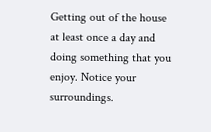Getting out of the house at least once a day and doing something that you enjoy. Notice your surroundings.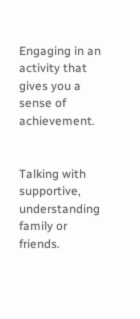Engaging in an activity that gives you a sense of achievement.


Talking with supportive, understanding family or friends.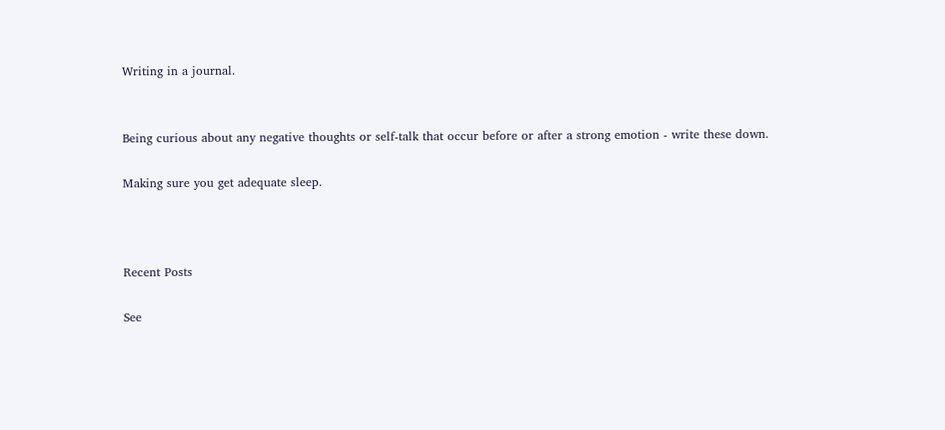Writing in a journal.


Being curious about any negative thoughts or self-talk that occur before or after a strong emotion - write these down.

Making sure you get adequate sleep.



Recent Posts

See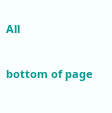All


bottom of page